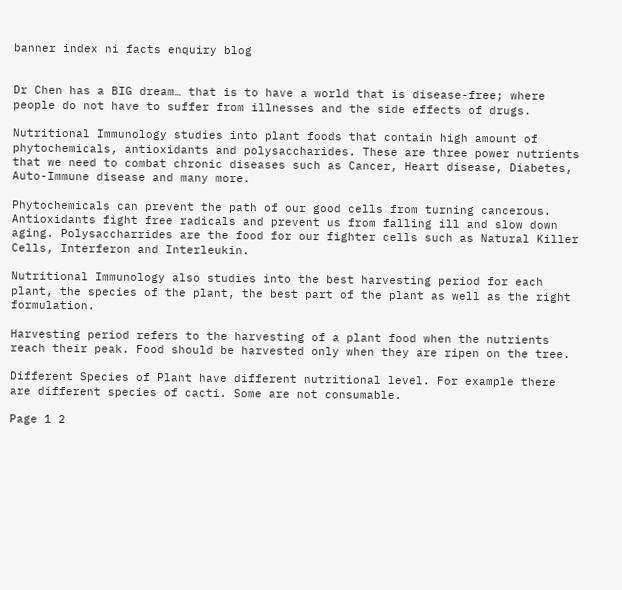banner index ni facts enquiry blog


Dr Chen has a BIG dream… that is to have a world that is disease-free; where people do not have to suffer from illnesses and the side effects of drugs.

Nutritional Immunology studies into plant foods that contain high amount of phytochemicals, antioxidants and polysaccharides. These are three power nutrients that we need to combat chronic diseases such as Cancer, Heart disease, Diabetes, Auto-Immune disease and many more.

Phytochemicals can prevent the path of our good cells from turning cancerous. Antioxidants fight free radicals and prevent us from falling ill and slow down aging. Polysaccharrides are the food for our fighter cells such as Natural Killer Cells, Interferon and Interleukin.

Nutritional Immunology also studies into the best harvesting period for each plant, the species of the plant, the best part of the plant as well as the right formulation.

Harvesting period refers to the harvesting of a plant food when the nutrients reach their peak. Food should be harvested only when they are ripen on the tree.

Different Species of Plant have different nutritional level. For example there are different species of cacti. Some are not consumable.

Page 1 2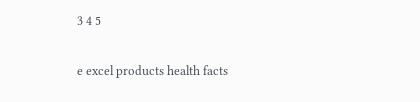3 4 5

e excel products health facts